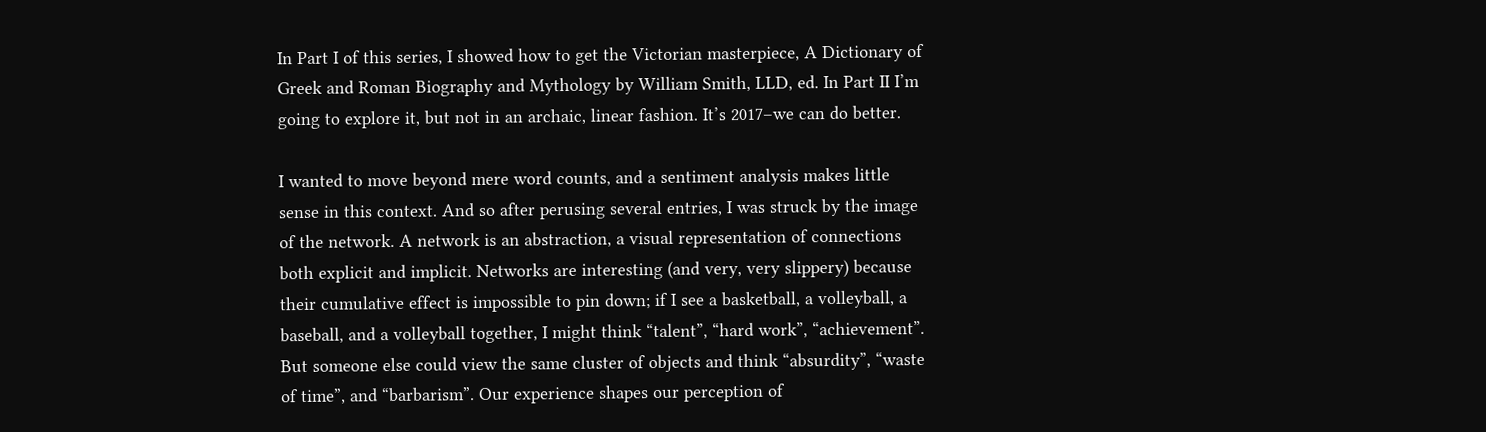In Part I of this series, I showed how to get the Victorian masterpiece, A Dictionary of Greek and Roman Biography and Mythology by William Smith, LLD, ed. In Part II I’m going to explore it, but not in an archaic, linear fashion. It’s 2017–we can do better.

I wanted to move beyond mere word counts, and a sentiment analysis makes little sense in this context. And so after perusing several entries, I was struck by the image of the network. A network is an abstraction, a visual representation of connections both explicit and implicit. Networks are interesting (and very, very slippery) because their cumulative effect is impossible to pin down; if I see a basketball, a volleyball, a baseball, and a volleyball together, I might think “talent”, “hard work”, “achievement”. But someone else could view the same cluster of objects and think “absurdity”, “waste of time”, and “barbarism”. Our experience shapes our perception of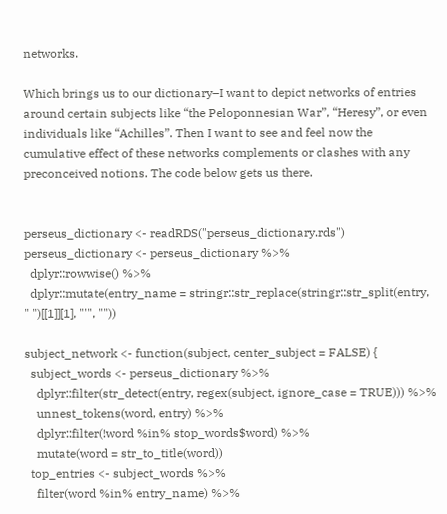networks.

Which brings us to our dictionary–I want to depict networks of entries around certain subjects like “the Peloponnesian War”, “Heresy”, or even individuals like “Achilles”. Then I want to see and feel now the cumulative effect of these networks complements or clashes with any preconceived notions. The code below gets us there.


perseus_dictionary <- readRDS("perseus_dictionary.rds")
perseus_dictionary <- perseus_dictionary %>%
  dplyr::rowwise() %>%
  dplyr::mutate(entry_name = stringr::str_replace(stringr::str_split(entry, " ")[[1]][1], "'", ""))

subject_network <- function(subject, center_subject = FALSE) {
  subject_words <- perseus_dictionary %>%
    dplyr::filter(str_detect(entry, regex(subject, ignore_case = TRUE))) %>%
    unnest_tokens(word, entry) %>%
    dplyr::filter(!word %in% stop_words$word) %>%
    mutate(word = str_to_title(word))
  top_entries <- subject_words %>%
    filter(word %in% entry_name) %>%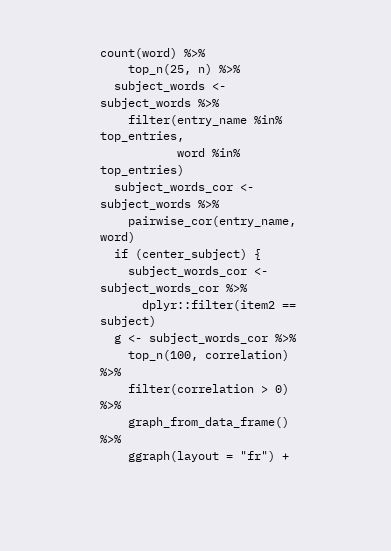count(word) %>%
    top_n(25, n) %>%
  subject_words <- subject_words %>%
    filter(entry_name %in% top_entries,
           word %in% top_entries)
  subject_words_cor <- subject_words %>%
    pairwise_cor(entry_name, word)
  if (center_subject) {
    subject_words_cor <- subject_words_cor %>%
      dplyr::filter(item2 == subject)
  g <- subject_words_cor %>%
    top_n(100, correlation) %>%
    filter(correlation > 0) %>%
    graph_from_data_frame() %>%
    ggraph(layout = "fr") +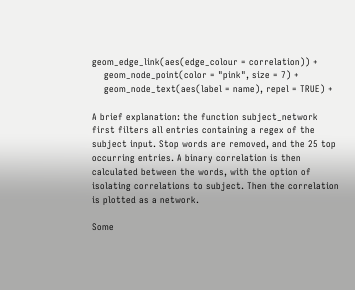geom_edge_link(aes(edge_colour = correlation)) +
    geom_node_point(color = "pink", size = 7) +
    geom_node_text(aes(label = name), repel = TRUE) +

A brief explanation: the function subject_network first filters all entries containing a regex of the subject input. Stop words are removed, and the 25 top occurring entries. A binary correlation is then calculated between the words, with the option of isolating correlations to subject. Then the correlation is plotted as a network.

Some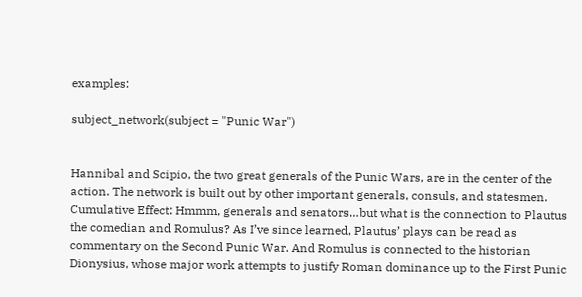examples:

subject_network(subject = "Punic War")


Hannibal and Scipio, the two great generals of the Punic Wars, are in the center of the action. The network is built out by other important generals, consuls, and statesmen. Cumulative Effect: Hmmm, generals and senators…but what is the connection to Plautus the comedian and Romulus? As I’ve since learned, Plautus’ plays can be read as commentary on the Second Punic War. And Romulus is connected to the historian Dionysius, whose major work attempts to justify Roman dominance up to the First Punic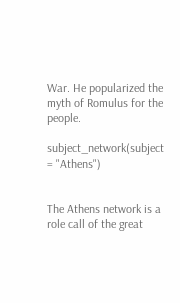War. He popularized the myth of Romulus for the people.

subject_network(subject = "Athens")


The Athens network is a role call of the great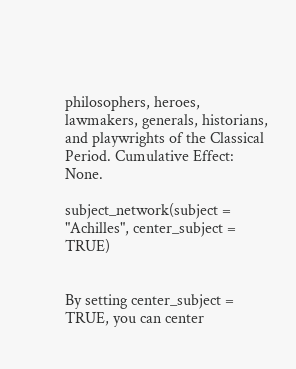philosophers, heroes, lawmakers, generals, historians, and playwrights of the Classical Period. Cumulative Effect: None.

subject_network(subject = "Achilles", center_subject = TRUE)


By setting center_subject = TRUE, you can center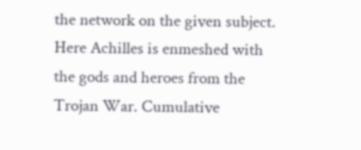the network on the given subject. Here Achilles is enmeshed with the gods and heroes from the Trojan War. Cumulative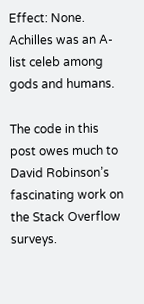Effect: None. Achilles was an A-list celeb among gods and humans.

The code in this post owes much to David Robinson’s fascinating work on the Stack Overflow surveys.